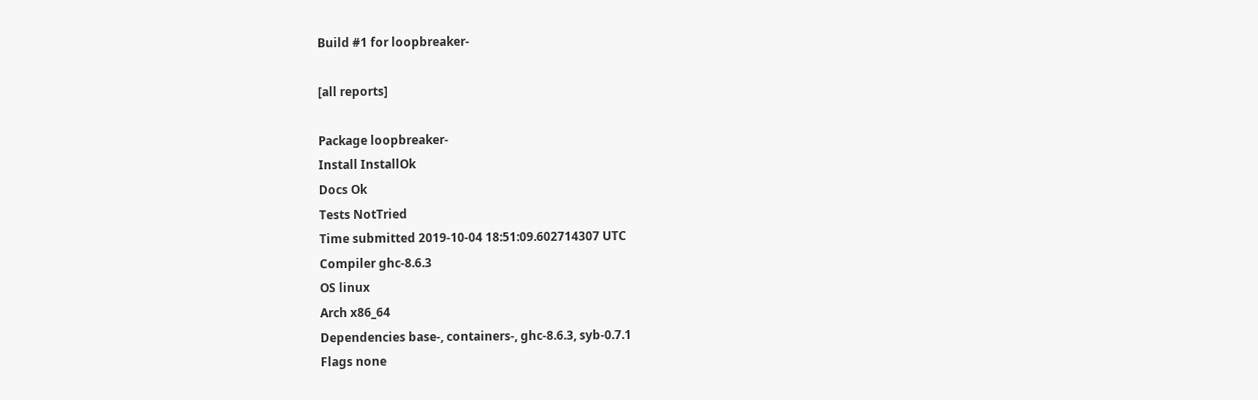Build #1 for loopbreaker-

[all reports]

Package loopbreaker-
Install InstallOk
Docs Ok
Tests NotTried
Time submitted 2019-10-04 18:51:09.602714307 UTC
Compiler ghc-8.6.3
OS linux
Arch x86_64
Dependencies base-, containers-, ghc-8.6.3, syb-0.7.1
Flags none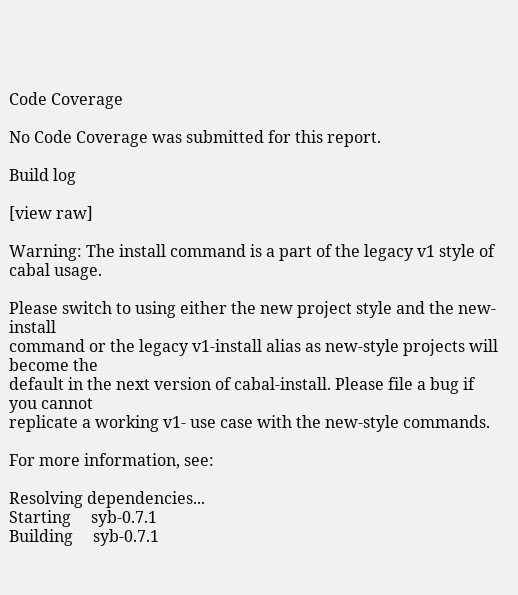Code Coverage

No Code Coverage was submitted for this report.

Build log

[view raw]

Warning: The install command is a part of the legacy v1 style of cabal usage.

Please switch to using either the new project style and the new-install
command or the legacy v1-install alias as new-style projects will become the
default in the next version of cabal-install. Please file a bug if you cannot
replicate a working v1- use case with the new-style commands.

For more information, see:

Resolving dependencies...
Starting     syb-0.7.1
Building     syb-0.7.1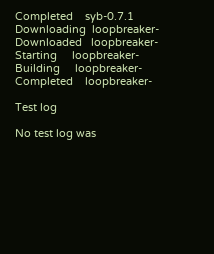Completed    syb-0.7.1
Downloading  loopbreaker-
Downloaded   loopbreaker-
Starting     loopbreaker-
Building     loopbreaker-
Completed    loopbreaker-

Test log

No test log was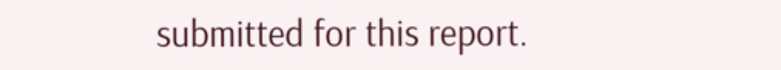submitted for this report.